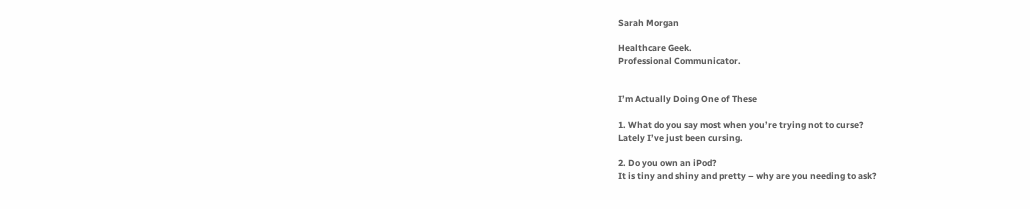Sarah Morgan

Healthcare Geek.
Professional Communicator.


I’m Actually Doing One of These

1. What do you say most when you’re trying not to curse?
Lately I’ve just been cursing.

2. Do you own an iPod?
It is tiny and shiny and pretty – why are you needing to ask?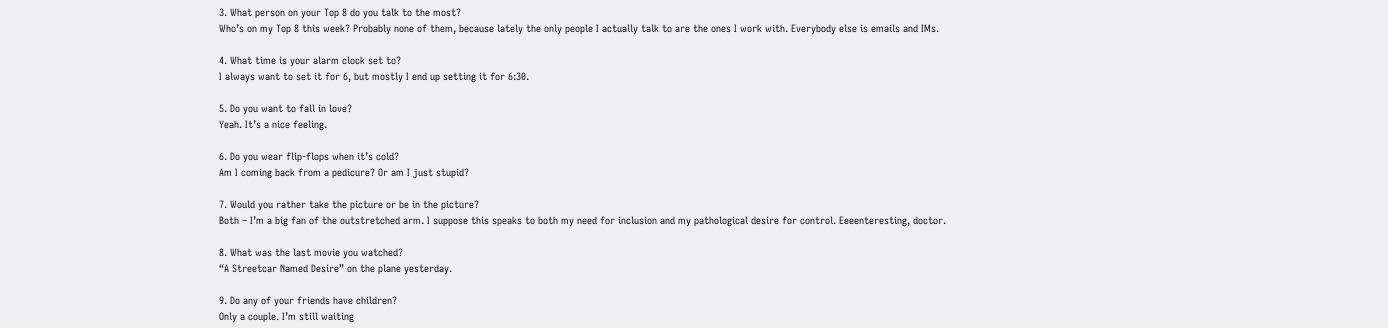3. What person on your Top 8 do you talk to the most?
Who’s on my Top 8 this week? Probably none of them, because lately the only people I actually talk to are the ones I work with. Everybody else is emails and IMs.

4. What time is your alarm clock set to?
I always want to set it for 6, but mostly I end up setting it for 6:30.

5. Do you want to fall in love?
Yeah. It’s a nice feeling.

6. Do you wear flip-flops when it’s cold?
Am I coming back from a pedicure? Or am I just stupid?

7. Would you rather take the picture or be in the picture?
Both – I’m a big fan of the outstretched arm. I suppose this speaks to both my need for inclusion and my pathological desire for control. Eeeenteresting, doctor.

8. What was the last movie you watched?
“A Streetcar Named Desire” on the plane yesterday.

9. Do any of your friends have children?
Only a couple. I’m still waiting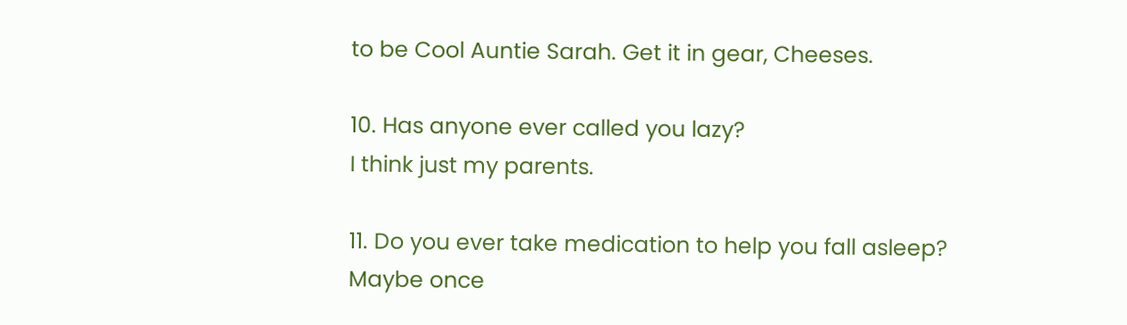to be Cool Auntie Sarah. Get it in gear, Cheeses.

10. Has anyone ever called you lazy?
I think just my parents.

11. Do you ever take medication to help you fall asleep?
Maybe once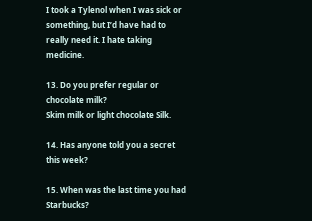I took a Tylenol when I was sick or something, but I’d have had to really need it. I hate taking medicine.

13. Do you prefer regular or chocolate milk?
Skim milk or light chocolate Silk.

14. Has anyone told you a secret this week?

15. When was the last time you had Starbucks?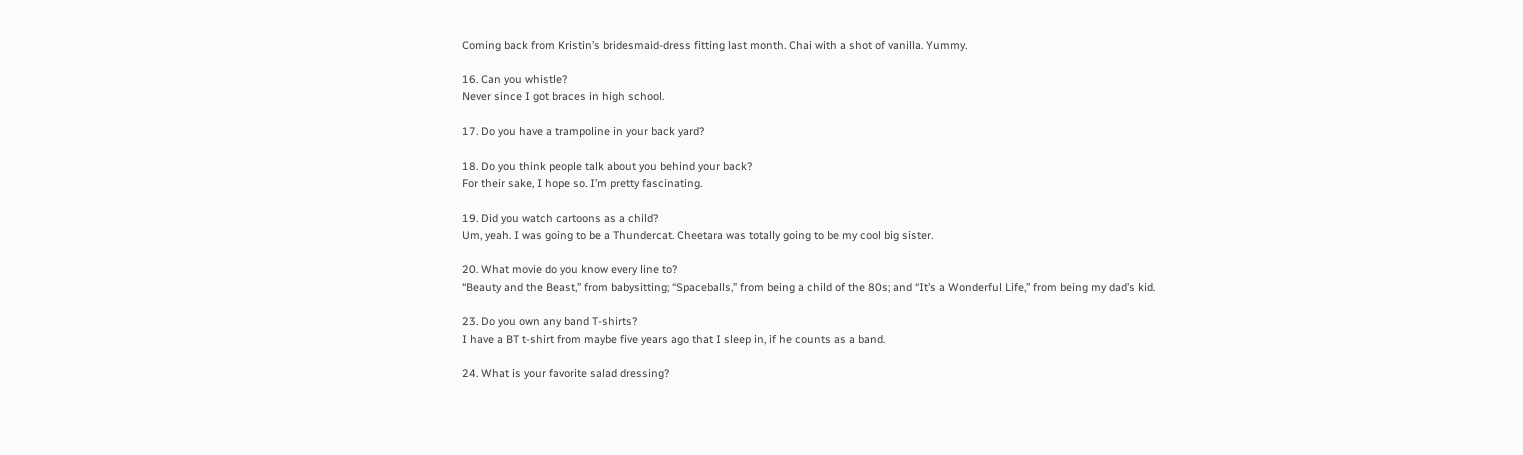Coming back from Kristin’s bridesmaid-dress fitting last month. Chai with a shot of vanilla. Yummy.

16. Can you whistle?
Never since I got braces in high school.

17. Do you have a trampoline in your back yard?

18. Do you think people talk about you behind your back?
For their sake, I hope so. I’m pretty fascinating.

19. Did you watch cartoons as a child?
Um, yeah. I was going to be a Thundercat. Cheetara was totally going to be my cool big sister.

20. What movie do you know every line to?
“Beauty and the Beast,” from babysitting; “Spaceballs,” from being a child of the 80s; and “It’s a Wonderful Life,” from being my dad’s kid.

23. Do you own any band T-shirts?
I have a BT t-shirt from maybe five years ago that I sleep in, if he counts as a band.

24. What is your favorite salad dressing?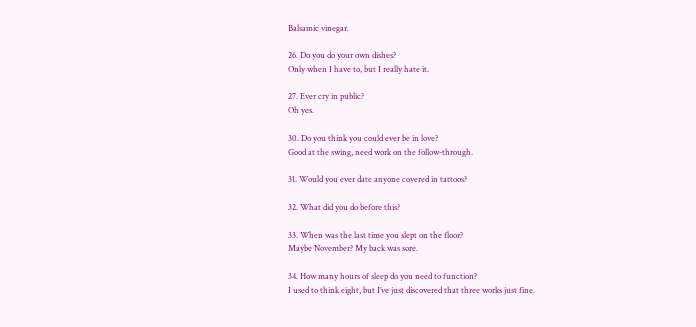Balsamic vinegar.

26. Do you do your own dishes?
Only when I have to, but I really hate it.

27. Ever cry in public?
Oh yes.

30. Do you think you could ever be in love?
Good at the swing, need work on the follow-through.

31. Would you ever date anyone covered in tattoos?

32. What did you do before this?

33. When was the last time you slept on the floor?
Maybe November? My back was sore.

34. How many hours of sleep do you need to function?
I used to think eight, but I’ve just discovered that three works just fine.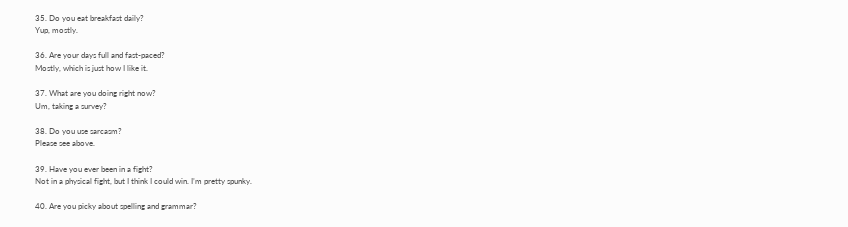35. Do you eat breakfast daily?
Yup, mostly.

36. Are your days full and fast-paced?
Mostly, which is just how I like it.

37. What are you doing right now?
Um, taking a survey?

38. Do you use sarcasm?
Please see above.

39. Have you ever been in a fight?
Not in a physical fight, but I think I could win. I’m pretty spunky.

40. Are you picky about spelling and grammar?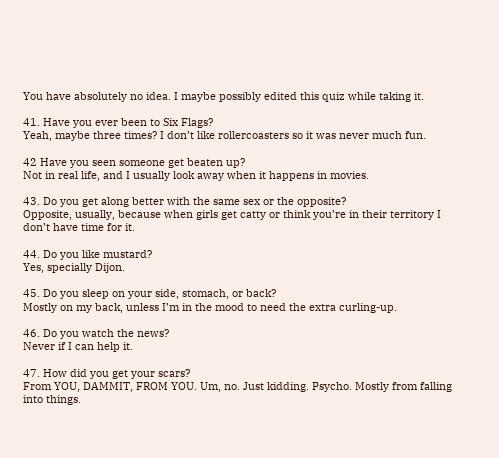You have absolutely no idea. I maybe possibly edited this quiz while taking it.

41. Have you ever been to Six Flags?
Yeah, maybe three times? I don’t like rollercoasters so it was never much fun.

42 Have you seen someone get beaten up?
Not in real life, and I usually look away when it happens in movies.

43. Do you get along better with the same sex or the opposite?
Opposite, usually, because when girls get catty or think you’re in their territory I don’t have time for it.

44. Do you like mustard?
Yes, specially Dijon.

45. Do you sleep on your side, stomach, or back?
Mostly on my back, unless I’m in the mood to need the extra curling-up.

46. Do you watch the news?
Never if I can help it.

47. How did you get your scars?
From YOU, DAMMIT, FROM YOU. Um, no. Just kidding. Psycho. Mostly from falling into things.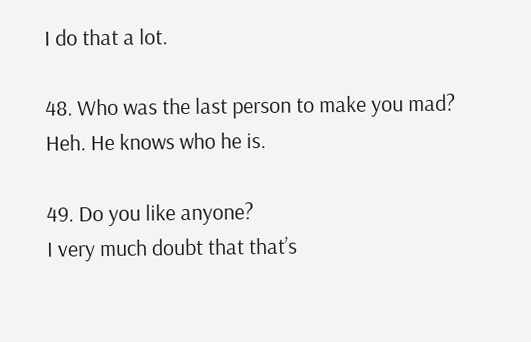I do that a lot.

48. Who was the last person to make you mad?
Heh. He knows who he is.

49. Do you like anyone?
I very much doubt that that’s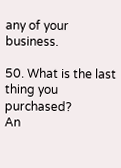any of your business.

50. What is the last thing you purchased?
An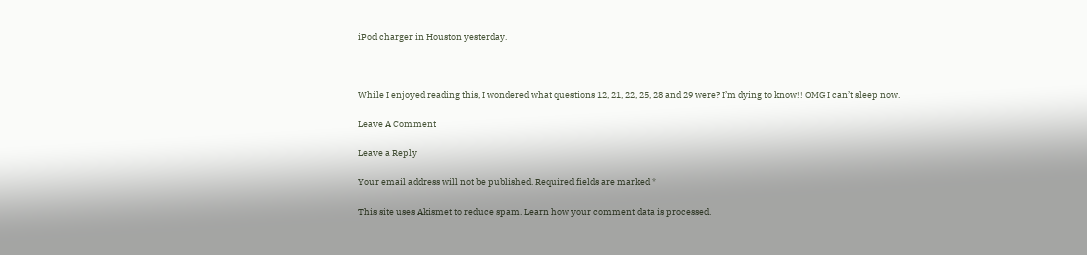iPod charger in Houston yesterday.



While I enjoyed reading this, I wondered what questions 12, 21, 22, 25, 28 and 29 were? I’m dying to know!! OMG I can’t sleep now.

Leave A Comment

Leave a Reply

Your email address will not be published. Required fields are marked *

This site uses Akismet to reduce spam. Learn how your comment data is processed.